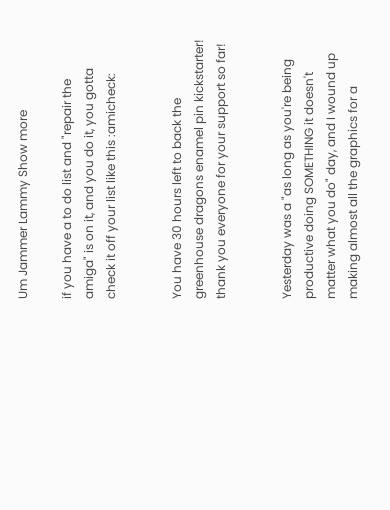Um Jammer Lammy Show more

if you have a to do list and "repair the amiga" is on it, and you do it, you gotta check it off your list like this :amicheck:


You have 30 hours left to back the greenhouse dragons enamel pin kickstarter! thank you everyone for your support so far!


Yesterday was a "as long as you're being productive doing SOMETHING it doesn't matter what you do" day, and I wound up making almost all the graphics for a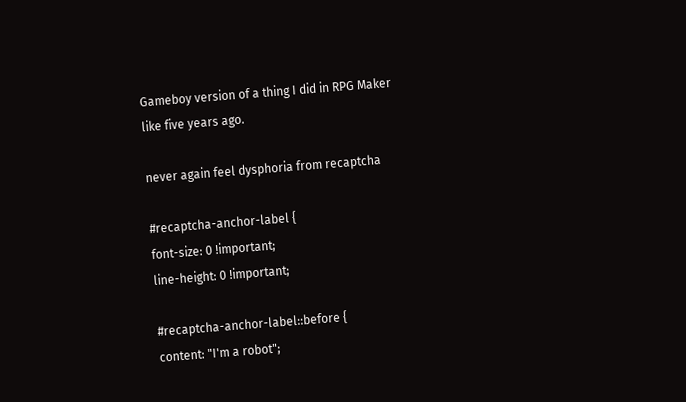Gameboy version of a thing I did in RPG Maker like five years ago.

never again feel dysphoria from recaptcha

#recaptcha-anchor-label {
font-size: 0 !important;
line-height: 0 !important;

#recaptcha-anchor-label::before {
content: "I'm a robot";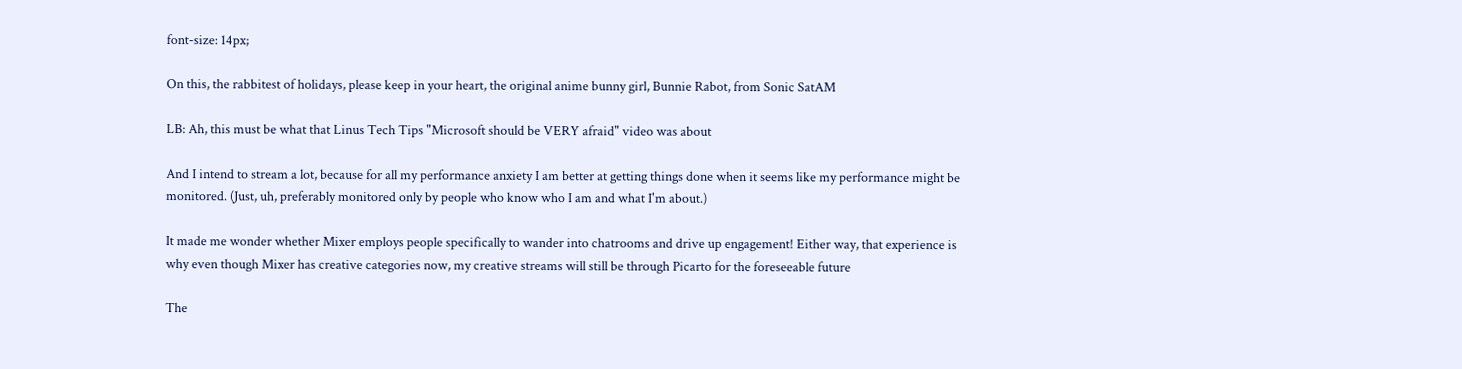font-size: 14px;

On this, the rabbitest of holidays, please keep in your heart, the original anime bunny girl, Bunnie Rabot, from Sonic SatAM

LB: Ah, this must be what that Linus Tech Tips "Microsoft should be VERY afraid" video was about

And I intend to stream a lot, because for all my performance anxiety I am better at getting things done when it seems like my performance might be monitored. (Just, uh, preferably monitored only by people who know who I am and what I'm about.)

It made me wonder whether Mixer employs people specifically to wander into chatrooms and drive up engagement! Either way, that experience is why even though Mixer has creative categories now, my creative streams will still be through Picarto for the foreseeable future

The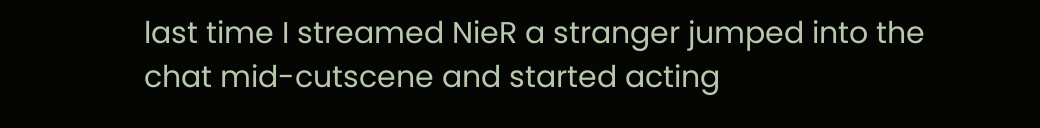last time I streamed NieR a stranger jumped into the chat mid-cutscene and started acting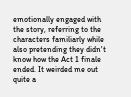emotionally engaged with the story, referring to the characters familiarly while also pretending they didn't know how the Act 1 finale ended. It weirded me out quite a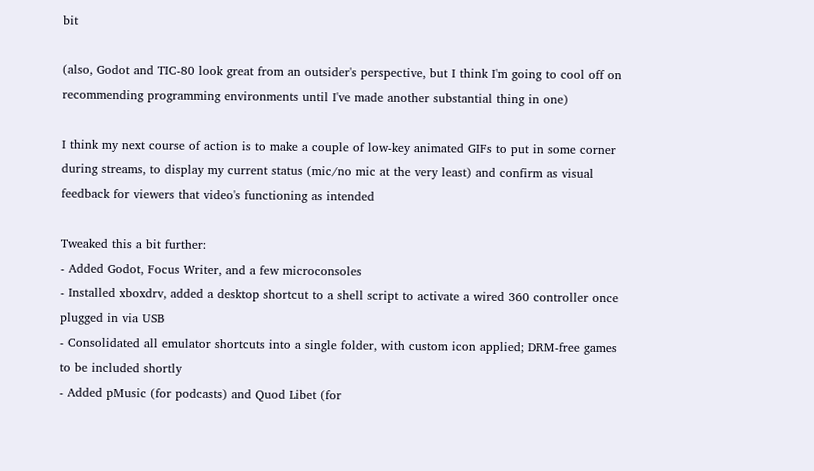bit

(also, Godot and TIC-80 look great from an outsider's perspective, but I think I'm going to cool off on recommending programming environments until I've made another substantial thing in one)

I think my next course of action is to make a couple of low-key animated GIFs to put in some corner during streams, to display my current status (mic/no mic at the very least) and confirm as visual feedback for viewers that video's functioning as intended

Tweaked this a bit further:
- Added Godot, Focus Writer, and a few microconsoles
- Installed xboxdrv, added a desktop shortcut to a shell script to activate a wired 360 controller once plugged in via USB
- Consolidated all emulator shortcuts into a single folder, with custom icon applied; DRM-free games to be included shortly
- Added pMusic (for podcasts) and Quod Libet (for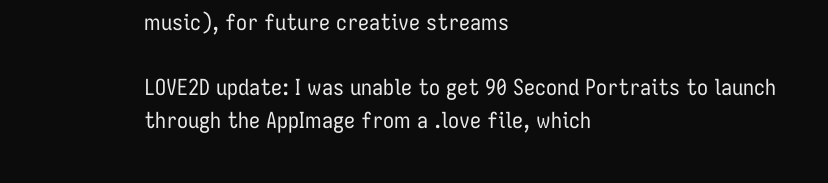music), for future creative streams

LOVE2D update: I was unable to get 90 Second Portraits to launch through the AppImage from a .love file, which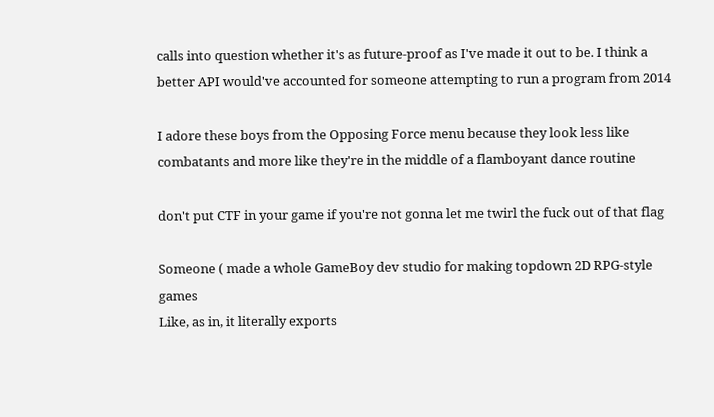calls into question whether it's as future-proof as I've made it out to be. I think a better API would've accounted for someone attempting to run a program from 2014

I adore these boys from the Opposing Force menu because they look less like combatants and more like they're in the middle of a flamboyant dance routine

don't put CTF in your game if you're not gonna let me twirl the fuck out of that flag

Someone ( made a whole GameBoy dev studio for making topdown 2D RPG-style games
Like, as in, it literally exports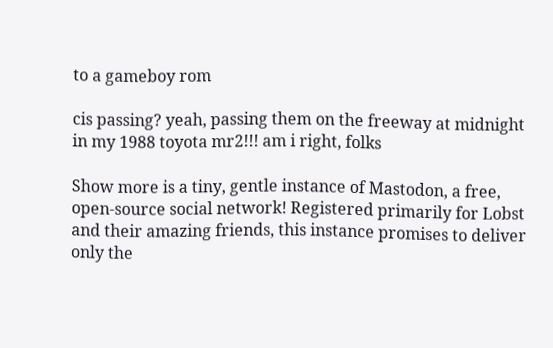to a gameboy rom

cis passing? yeah, passing them on the freeway at midnight in my 1988 toyota mr2!!! am i right, folks

Show more is a tiny, gentle instance of Mastodon, a free, open-source social network! Registered primarily for Lobst and their amazing friends, this instance promises to deliver only the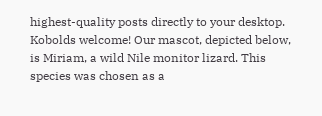highest-quality posts directly to your desktop. Kobolds welcome! Our mascot, depicted below, is Miriam, a wild Nile monitor lizard. This species was chosen as a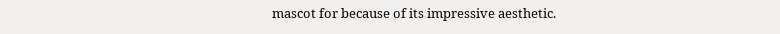mascot for because of its impressive aesthetic.